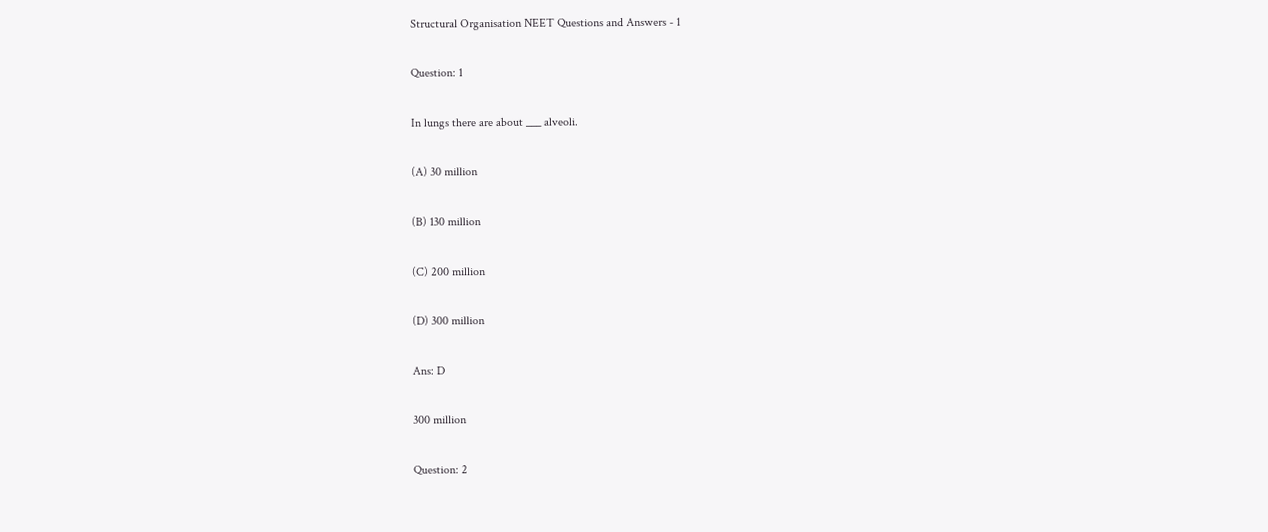Structural Organisation NEET Questions and Answers - 1

Question: 1

In lungs there are about ___ alveoli.

(A) 30 million

(B) 130 million

(C) 200 million

(D) 300 million

Ans: D

300 million

Question: 2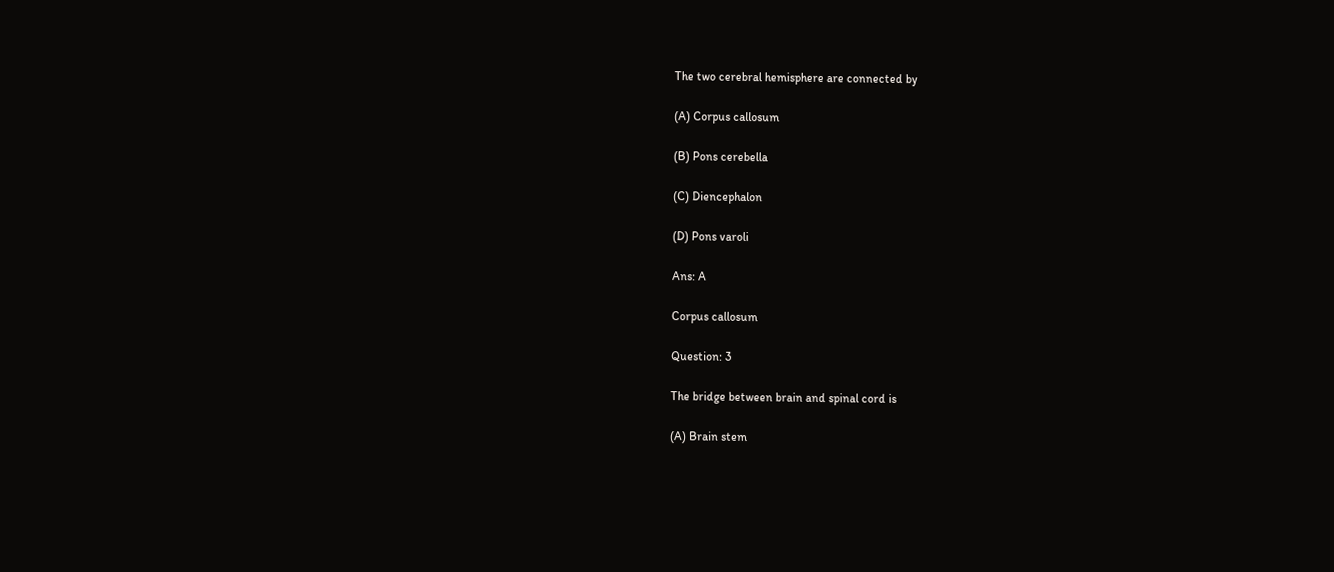The two cerebral hemisphere are connected by

(A) Corpus callosum

(B) Pons cerebella

(C) Diencephalon

(D) Pons varoli

Ans: A

Corpus callosum

Question: 3

The bridge between brain and spinal cord is

(A) Brain stem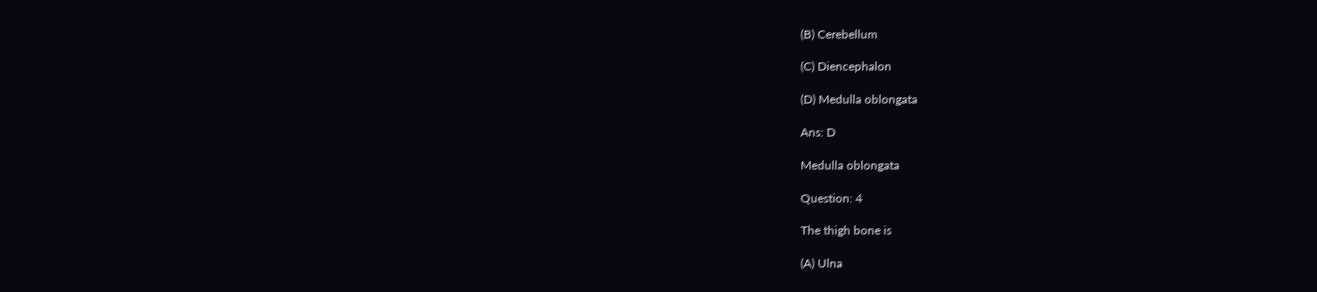(B) Cerebellum

(C) Diencephalon

(D) Medulla oblongata

Ans: D

Medulla oblongata

Question: 4

The thigh bone is

(A) Ulna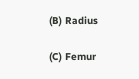(B) Radius

(C) Femur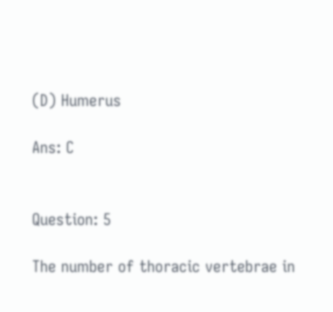(D) Humerus

Ans: C


Question: 5

The number of thoracic vertebrae in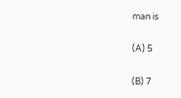man is

(A) 5

(B) 7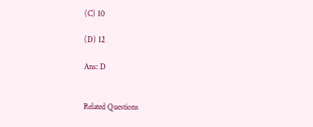(C) 10

(D) 12

Ans: D


Related Questions